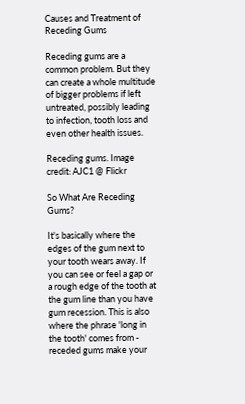Causes and Treatment of Receding Gums

Receding gums are a common problem. But they can create a whole multitude of bigger problems if left untreated, possibly leading to infection, tooth loss and even other health issues.

Receding gums. Image credit: AJC1 @ Flickr

So What Are Receding Gums?

It's basically where the edges of the gum next to your tooth wears away. If you can see or feel a gap or a rough edge of the tooth at the gum line than you have gum recession. This is also where the phrase 'long in the tooth' comes from - receded gums make your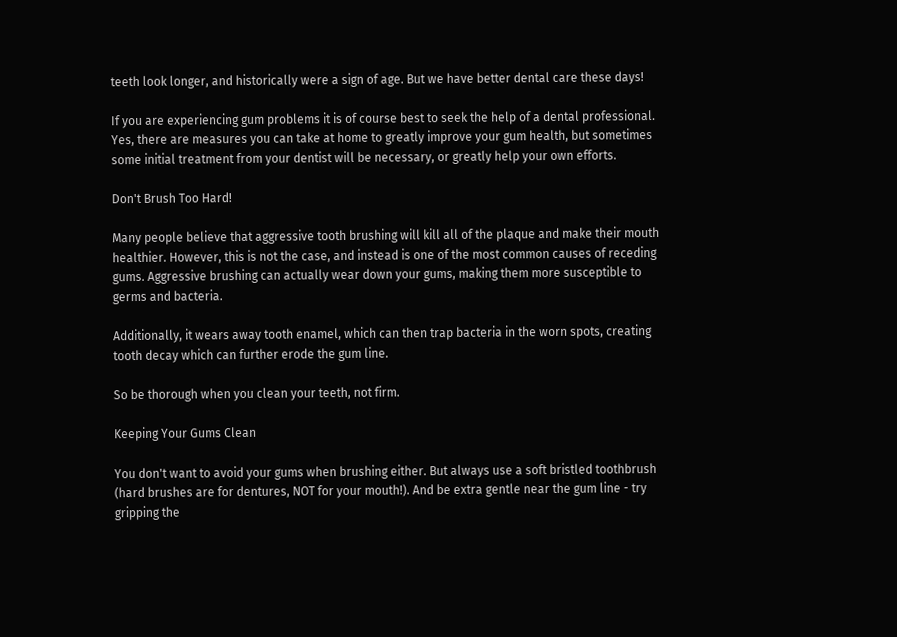teeth look longer, and historically were a sign of age. But we have better dental care these days!

If you are experiencing gum problems it is of course best to seek the help of a dental professional. Yes, there are measures you can take at home to greatly improve your gum health, but sometimes some initial treatment from your dentist will be necessary, or greatly help your own efforts.

Don't Brush Too Hard!

Many people believe that aggressive tooth brushing will kill all of the plaque and make their mouth healthier. However, this is not the case, and instead is one of the most common causes of receding gums. Aggressive brushing can actually wear down your gums, making them more susceptible to germs and bacteria.

Additionally, it wears away tooth enamel, which can then trap bacteria in the worn spots, creating tooth decay which can further erode the gum line.

So be thorough when you clean your teeth, not firm.

Keeping Your Gums Clean

You don't want to avoid your gums when brushing either. But always use a soft bristled toothbrush (hard brushes are for dentures, NOT for your mouth!). And be extra gentle near the gum line - try gripping the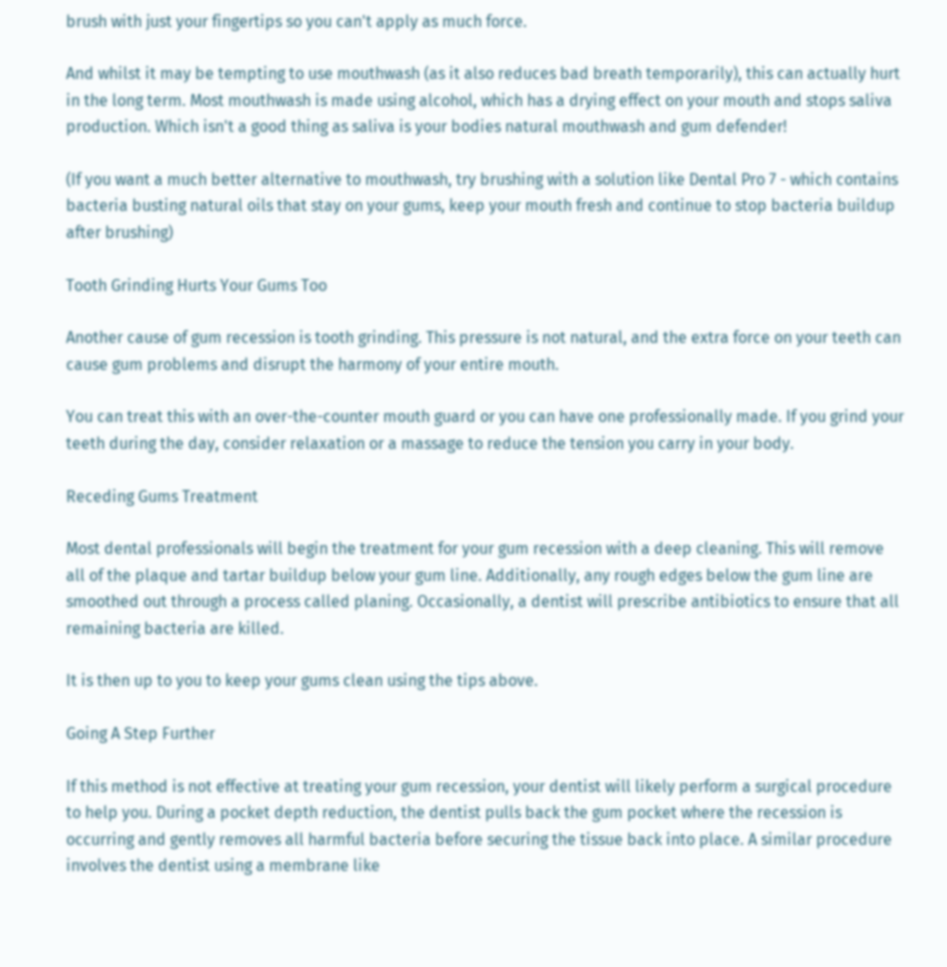brush with just your fingertips so you can't apply as much force.

And whilst it may be tempting to use mouthwash (as it also reduces bad breath temporarily), this can actually hurt in the long term. Most mouthwash is made using alcohol, which has a drying effect on your mouth and stops saliva production. Which isn't a good thing as saliva is your bodies natural mouthwash and gum defender!

(If you want a much better alternative to mouthwash, try brushing with a solution like Dental Pro 7 - which contains bacteria busting natural oils that stay on your gums, keep your mouth fresh and continue to stop bacteria buildup after brushing)

Tooth Grinding Hurts Your Gums Too

Another cause of gum recession is tooth grinding. This pressure is not natural, and the extra force on your teeth can cause gum problems and disrupt the harmony of your entire mouth.

You can treat this with an over-the-counter mouth guard or you can have one professionally made. If you grind your teeth during the day, consider relaxation or a massage to reduce the tension you carry in your body.

Receding Gums Treatment

Most dental professionals will begin the treatment for your gum recession with a deep cleaning. This will remove all of the plaque and tartar buildup below your gum line. Additionally, any rough edges below the gum line are smoothed out through a process called planing. Occasionally, a dentist will prescribe antibiotics to ensure that all remaining bacteria are killed.

It is then up to you to keep your gums clean using the tips above.

Going A Step Further

If this method is not effective at treating your gum recession, your dentist will likely perform a surgical procedure to help you. During a pocket depth reduction, the dentist pulls back the gum pocket where the recession is occurring and gently removes all harmful bacteria before securing the tissue back into place. A similar procedure involves the dentist using a membrane like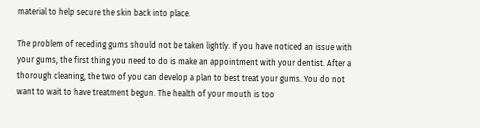material to help secure the skin back into place.

The problem of receding gums should not be taken lightly. If you have noticed an issue with your gums, the first thing you need to do is make an appointment with your dentist. After a thorough cleaning, the two of you can develop a plan to best treat your gums. You do not want to wait to have treatment begun. The health of your mouth is too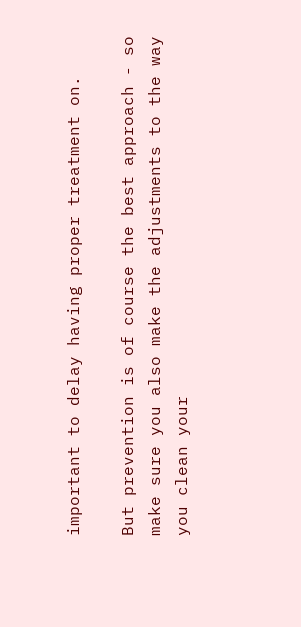important to delay having proper treatment on.

But prevention is of course the best approach - so make sure you also make the adjustments to the way you clean your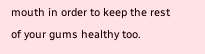mouth in order to keep the rest of your gums healthy too.